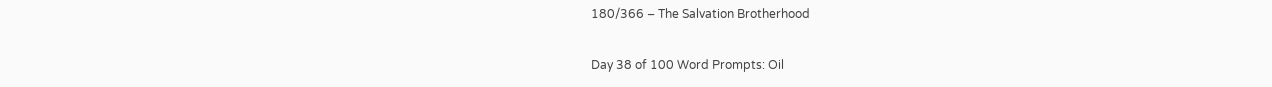180/366 – The Salvation Brotherhood

Day 38 of 100 Word Prompts: Oil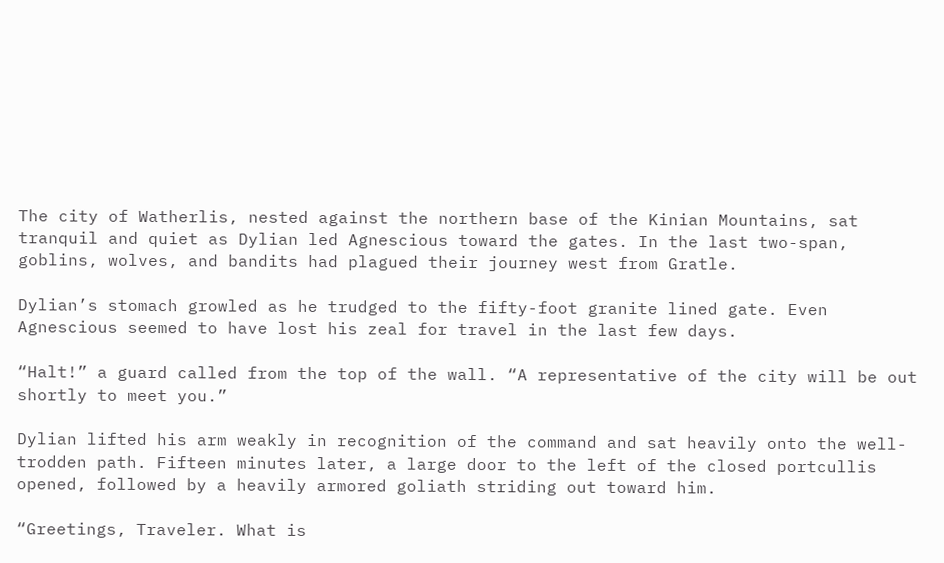The city of Watherlis, nested against the northern base of the Kinian Mountains, sat tranquil and quiet as Dylian led Agnescious toward the gates. In the last two-span, goblins, wolves, and bandits had plagued their journey west from Gratle.

Dylian’s stomach growled as he trudged to the fifty-foot granite lined gate. Even Agnescious seemed to have lost his zeal for travel in the last few days.

“Halt!” a guard called from the top of the wall. “A representative of the city will be out shortly to meet you.”

Dylian lifted his arm weakly in recognition of the command and sat heavily onto the well-trodden path. Fifteen minutes later, a large door to the left of the closed portcullis opened, followed by a heavily armored goliath striding out toward him.

“Greetings, Traveler. What is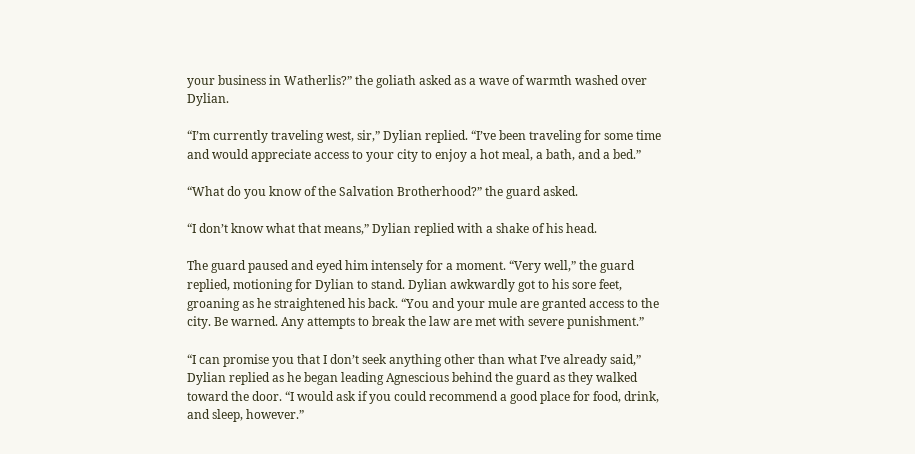your business in Watherlis?” the goliath asked as a wave of warmth washed over Dylian.

“I’m currently traveling west, sir,” Dylian replied. “I’ve been traveling for some time and would appreciate access to your city to enjoy a hot meal, a bath, and a bed.”

“What do you know of the Salvation Brotherhood?” the guard asked.

“I don’t know what that means,” Dylian replied with a shake of his head.

The guard paused and eyed him intensely for a moment. “Very well,” the guard replied, motioning for Dylian to stand. Dylian awkwardly got to his sore feet, groaning as he straightened his back. “You and your mule are granted access to the city. Be warned. Any attempts to break the law are met with severe punishment.”

“I can promise you that I don’t seek anything other than what I’ve already said,” Dylian replied as he began leading Agnescious behind the guard as they walked toward the door. “I would ask if you could recommend a good place for food, drink, and sleep, however.”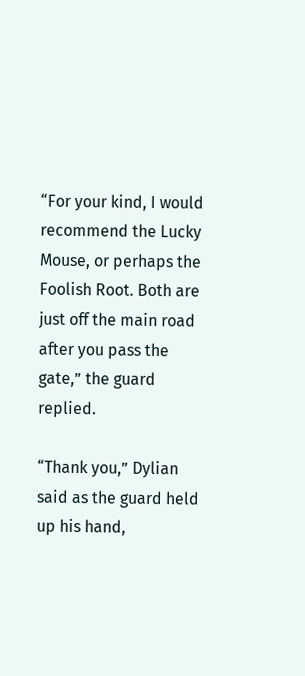“For your kind, I would recommend the Lucky Mouse, or perhaps the Foolish Root. Both are just off the main road after you pass the gate,” the guard replied.

“Thank you,” Dylian said as the guard held up his hand,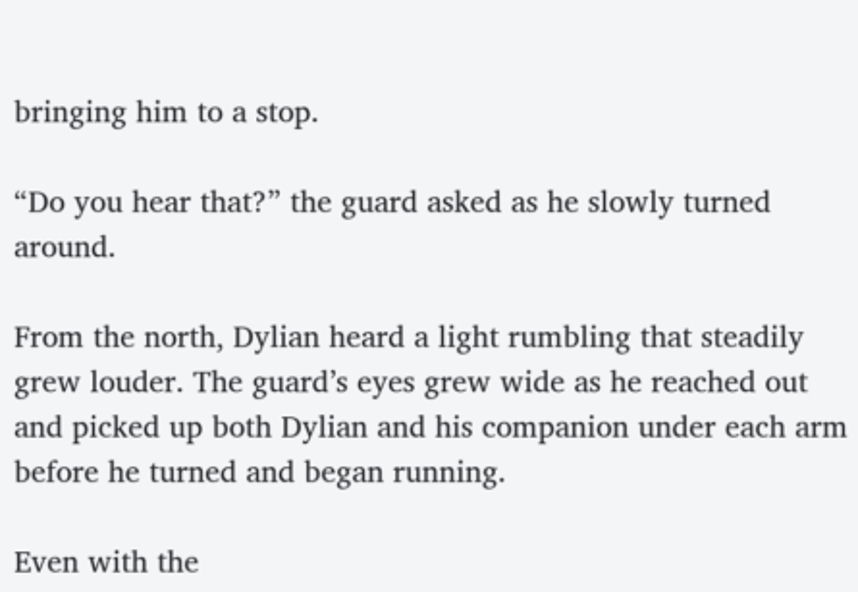bringing him to a stop.

“Do you hear that?” the guard asked as he slowly turned around.

From the north, Dylian heard a light rumbling that steadily grew louder. The guard’s eyes grew wide as he reached out and picked up both Dylian and his companion under each arm before he turned and began running.

Even with the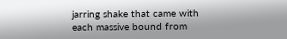jarring shake that came with each massive bound from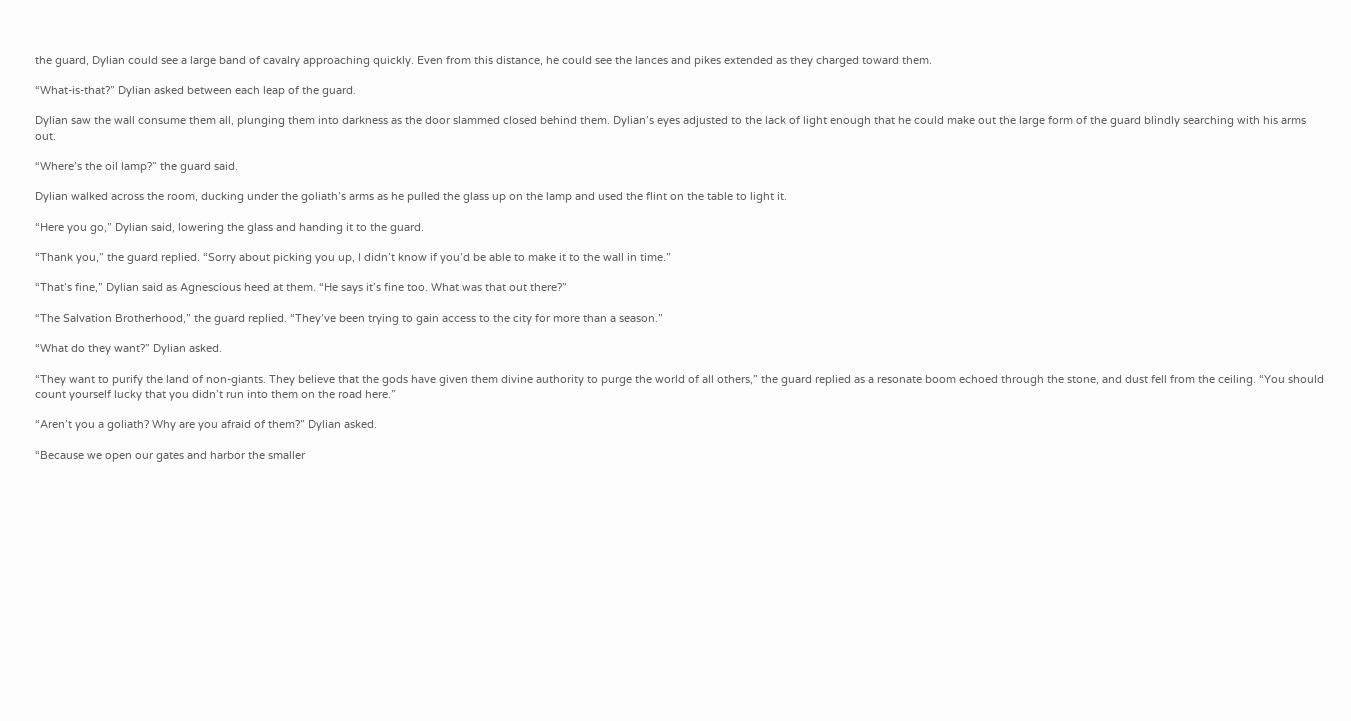the guard, Dylian could see a large band of cavalry approaching quickly. Even from this distance, he could see the lances and pikes extended as they charged toward them.

“What-is-that?” Dylian asked between each leap of the guard.

Dylian saw the wall consume them all, plunging them into darkness as the door slammed closed behind them. Dylian’s eyes adjusted to the lack of light enough that he could make out the large form of the guard blindly searching with his arms out.

“Where’s the oil lamp?” the guard said.

Dylian walked across the room, ducking under the goliath’s arms as he pulled the glass up on the lamp and used the flint on the table to light it.

“Here you go,” Dylian said, lowering the glass and handing it to the guard.

“Thank you,” the guard replied. “Sorry about picking you up, I didn’t know if you’d be able to make it to the wall in time.”

“That’s fine,” Dylian said as Agnescious heed at them. “He says it’s fine too. What was that out there?”

“The Salvation Brotherhood,” the guard replied. “They’ve been trying to gain access to the city for more than a season.”

“What do they want?” Dylian asked.

“They want to purify the land of non-giants. They believe that the gods have given them divine authority to purge the world of all others,” the guard replied as a resonate boom echoed through the stone, and dust fell from the ceiling. “You should count yourself lucky that you didn’t run into them on the road here.”

“Aren’t you a goliath? Why are you afraid of them?” Dylian asked.

“Because we open our gates and harbor the smaller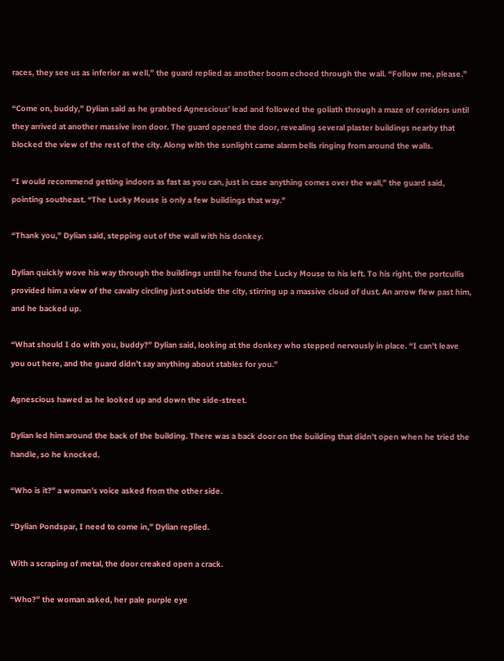races, they see us as inferior as well,” the guard replied as another boom echoed through the wall. “Follow me, please.”

“Come on, buddy,” Dylian said as he grabbed Agnescious’ lead and followed the goliath through a maze of corridors until they arrived at another massive iron door. The guard opened the door, revealing several plaster buildings nearby that blocked the view of the rest of the city. Along with the sunlight came alarm bells ringing from around the walls.

“I would recommend getting indoors as fast as you can, just in case anything comes over the wall,” the guard said, pointing southeast. “The Lucky Mouse is only a few buildings that way.”

“Thank you,” Dylian said, stepping out of the wall with his donkey.

Dylian quickly wove his way through the buildings until he found the Lucky Mouse to his left. To his right, the portcullis provided him a view of the cavalry circling just outside the city, stirring up a massive cloud of dust. An arrow flew past him, and he backed up.

“What should I do with you, buddy?” Dylian said, looking at the donkey who stepped nervously in place. “I can’t leave you out here, and the guard didn’t say anything about stables for you.”

Agnescious hawed as he looked up and down the side-street.

Dylian led him around the back of the building. There was a back door on the building that didn’t open when he tried the handle, so he knocked.

“Who is it?” a woman’s voice asked from the other side.

“Dylian Pondspar, I need to come in,” Dylian replied.

With a scraping of metal, the door creaked open a crack.

“Who?” the woman asked, her pale purple eye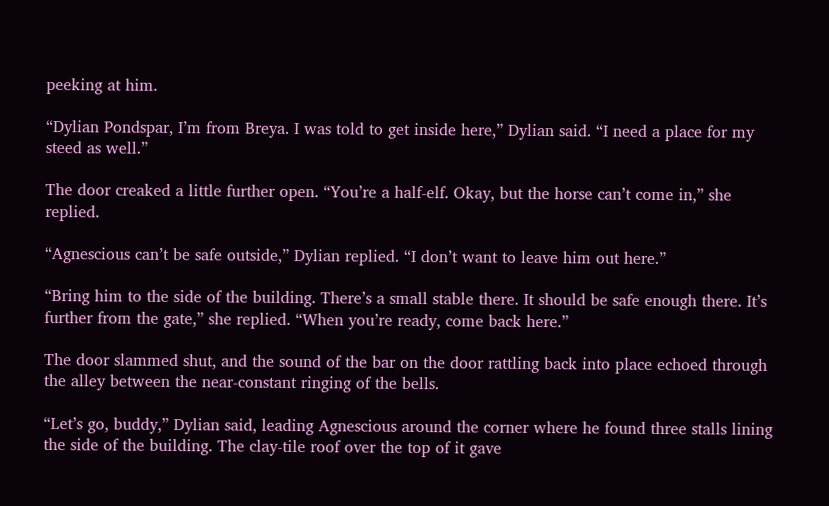peeking at him.

“Dylian Pondspar, I’m from Breya. I was told to get inside here,” Dylian said. “I need a place for my steed as well.”

The door creaked a little further open. “You’re a half-elf. Okay, but the horse can’t come in,” she replied.

“Agnescious can’t be safe outside,” Dylian replied. “I don’t want to leave him out here.”

“Bring him to the side of the building. There’s a small stable there. It should be safe enough there. It’s further from the gate,” she replied. “When you’re ready, come back here.”

The door slammed shut, and the sound of the bar on the door rattling back into place echoed through the alley between the near-constant ringing of the bells.

“Let’s go, buddy,” Dylian said, leading Agnescious around the corner where he found three stalls lining the side of the building. The clay-tile roof over the top of it gave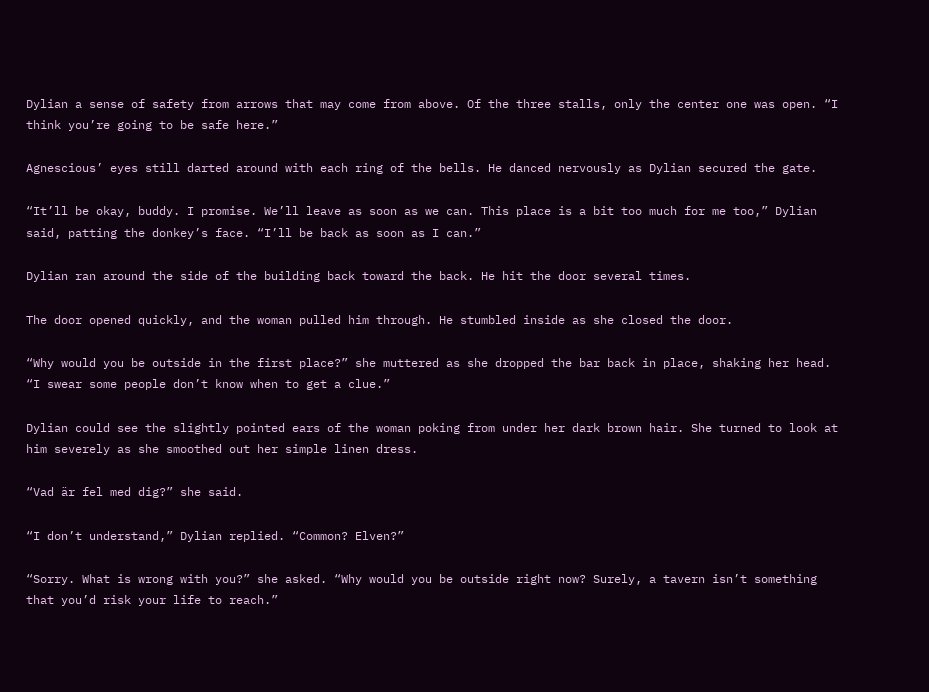Dylian a sense of safety from arrows that may come from above. Of the three stalls, only the center one was open. “I think you’re going to be safe here.”

Agnescious’ eyes still darted around with each ring of the bells. He danced nervously as Dylian secured the gate.

“It’ll be okay, buddy. I promise. We’ll leave as soon as we can. This place is a bit too much for me too,” Dylian said, patting the donkey’s face. “I’ll be back as soon as I can.”

Dylian ran around the side of the building back toward the back. He hit the door several times.

The door opened quickly, and the woman pulled him through. He stumbled inside as she closed the door.

“Why would you be outside in the first place?” she muttered as she dropped the bar back in place, shaking her head. “I swear some people don’t know when to get a clue.”

Dylian could see the slightly pointed ears of the woman poking from under her dark brown hair. She turned to look at him severely as she smoothed out her simple linen dress.

“Vad är fel med dig?” she said.

“I don’t understand,” Dylian replied. “Common? Elven?”

“Sorry. What is wrong with you?” she asked. “Why would you be outside right now? Surely, a tavern isn’t something that you’d risk your life to reach.”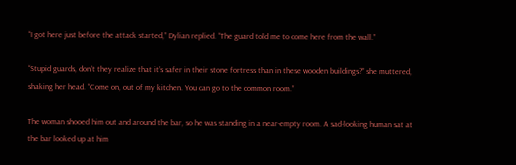“I got here just before the attack started,” Dylian replied. “The guard told me to come here from the wall.”

“Stupid guards, don’t they realize that it’s safer in their stone fortress than in these wooden buildings?” she muttered, shaking her head. “Come on, out of my kitchen. You can go to the common room.”

The woman shooed him out and around the bar, so he was standing in a near-empty room. A sad-looking human sat at the bar looked up at him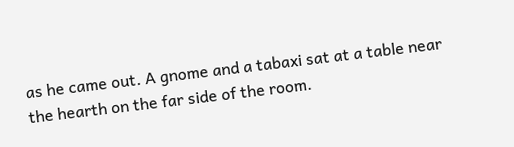as he came out. A gnome and a tabaxi sat at a table near the hearth on the far side of the room.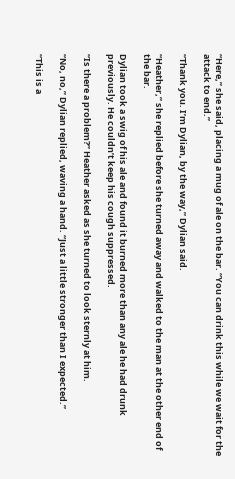“Here,” she said, placing a mug of ale on the bar. “You can drink this while we wait for the attack to end.”

“Thank you. I’m Dylian, by the way,” Dylian said.

“Heather,” she replied before she turned away and walked to the man at the other end of the bar.

Dylian took a swig of his ale and found it burned more than any ale he had drunk previously. He couldn’t keep his cough suppressed.

“Is there a problem?” Heather asked as she turned to look sternly at him.

“No, no,” Dylian replied, waving a hand. “Just a little stronger than I expected.”

“This is a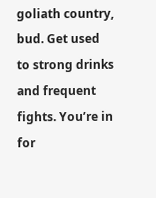goliath country, bud. Get used to strong drinks and frequent fights. You’re in for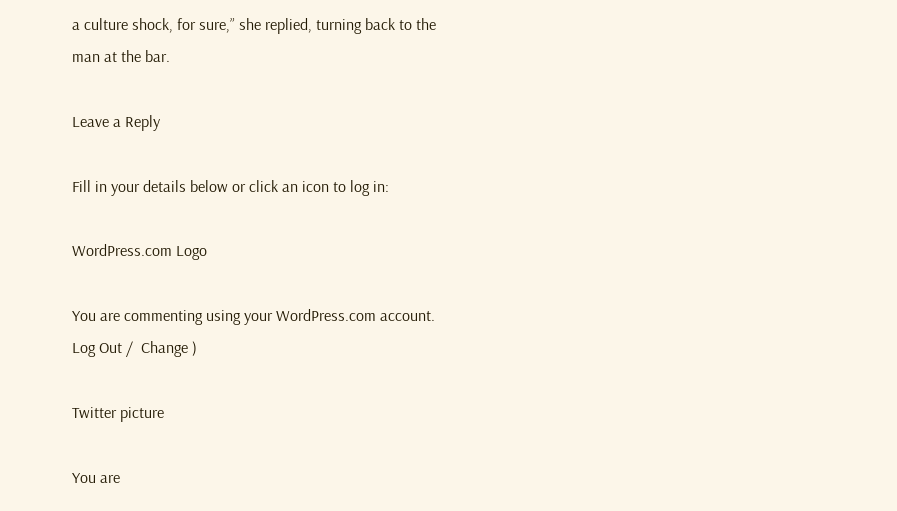a culture shock, for sure,” she replied, turning back to the man at the bar.

Leave a Reply

Fill in your details below or click an icon to log in:

WordPress.com Logo

You are commenting using your WordPress.com account. Log Out /  Change )

Twitter picture

You are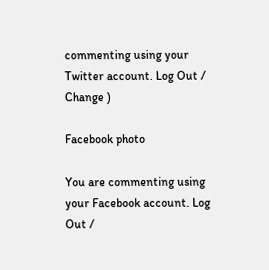commenting using your Twitter account. Log Out /  Change )

Facebook photo

You are commenting using your Facebook account. Log Out /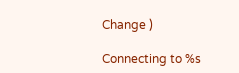Change )

Connecting to %s